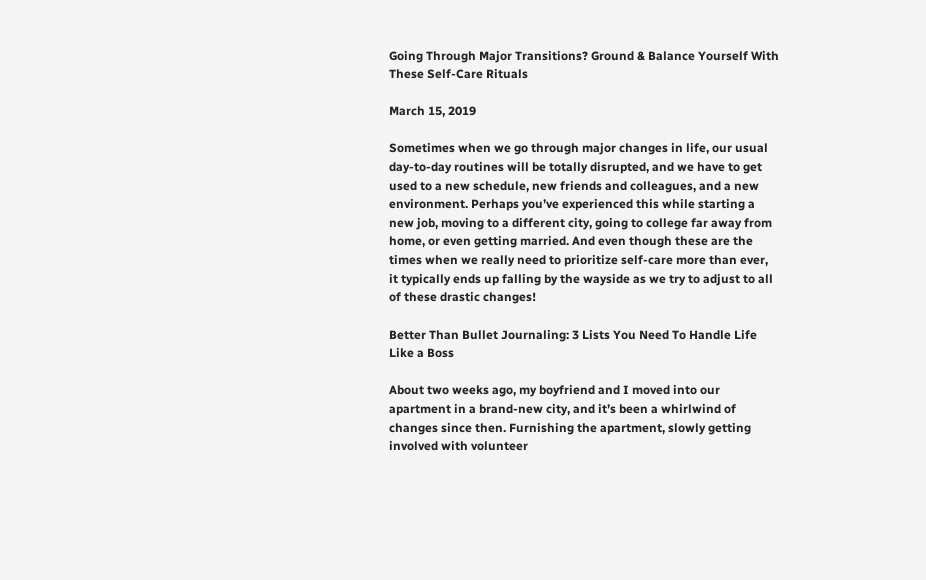Going Through Major Transitions? Ground & Balance Yourself With These Self-Care Rituals

March 15, 2019

Sometimes when we go through major changes in life, our usual day-to-day routines will be totally disrupted, and we have to get used to a new schedule, new friends and colleagues, and a new environment. Perhaps you’ve experienced this while starting a new job, moving to a different city, going to college far away from home, or even getting married. And even though these are the times when we really need to prioritize self-care more than ever, it typically ends up falling by the wayside as we try to adjust to all of these drastic changes!

Better Than Bullet Journaling: 3 Lists You Need To Handle Life Like a Boss

About two weeks ago, my boyfriend and I moved into our apartment in a brand-new city, and it’s been a whirlwind of changes since then. Furnishing the apartment, slowly getting involved with volunteer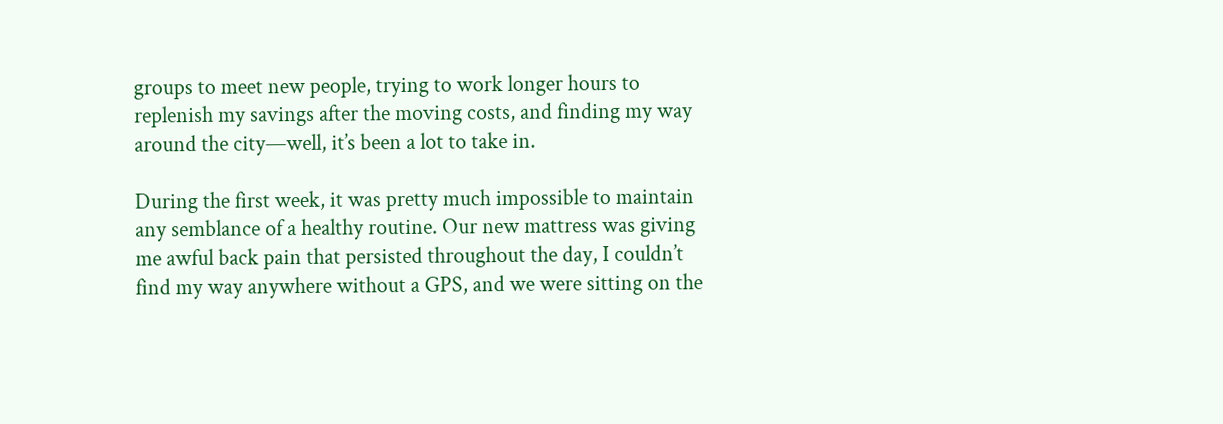groups to meet new people, trying to work longer hours to replenish my savings after the moving costs, and finding my way around the city—well, it’s been a lot to take in.

During the first week, it was pretty much impossible to maintain any semblance of a healthy routine. Our new mattress was giving me awful back pain that persisted throughout the day, I couldn’t find my way anywhere without a GPS, and we were sitting on the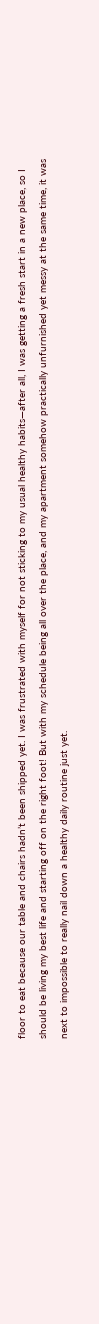floor to eat because our table and chairs hadn’t been shipped yet. I was frustrated with myself for not sticking to my usual healthy habits—after all, I was getting a fresh start in a new place, so I should be living my best life and starting off on the right foot! But with my schedule being all over the place, and my apartment somehow practically unfurnished yet messy at the same time, it was next to impossible to really nail down a healthy daily routine just yet.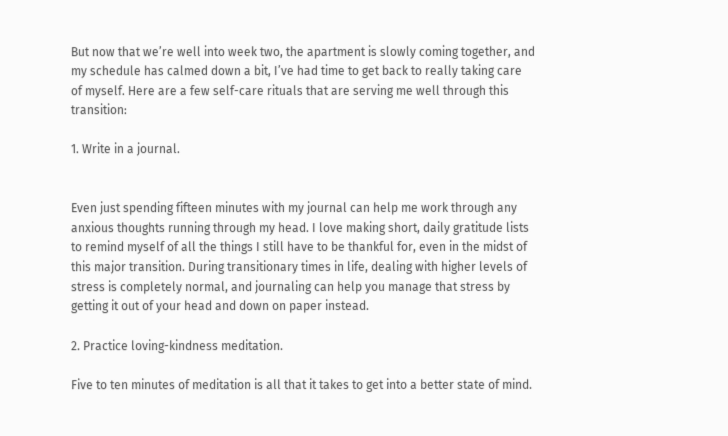But now that we’re well into week two, the apartment is slowly coming together, and my schedule has calmed down a bit, I’ve had time to get back to really taking care of myself. Here are a few self-care rituals that are serving me well through this transition:

1. Write in a journal.


Even just spending fifteen minutes with my journal can help me work through any anxious thoughts running through my head. I love making short, daily gratitude lists to remind myself of all the things I still have to be thankful for, even in the midst of this major transition. During transitionary times in life, dealing with higher levels of stress is completely normal, and journaling can help you manage that stress by getting it out of your head and down on paper instead.

2. Practice loving-kindness meditation.

Five to ten minutes of meditation is all that it takes to get into a better state of mind.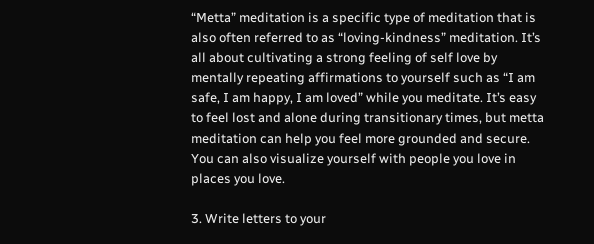“Metta” meditation is a specific type of meditation that is also often referred to as “loving-kindness” meditation. It’s all about cultivating a strong feeling of self love by mentally repeating affirmations to yourself such as “I am safe, I am happy, I am loved” while you meditate. It’s easy to feel lost and alone during transitionary times, but metta meditation can help you feel more grounded and secure. You can also visualize yourself with people you love in places you love.

3. Write letters to your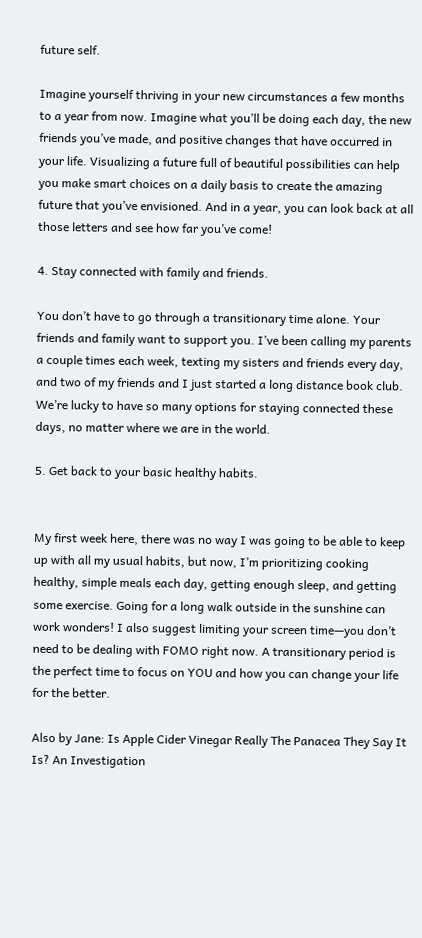future self.

Imagine yourself thriving in your new circumstances a few months to a year from now. Imagine what you’ll be doing each day, the new friends you’ve made, and positive changes that have occurred in your life. Visualizing a future full of beautiful possibilities can help you make smart choices on a daily basis to create the amazing future that you’ve envisioned. And in a year, you can look back at all those letters and see how far you’ve come!

4. Stay connected with family and friends.

You don’t have to go through a transitionary time alone. Your friends and family want to support you. I’ve been calling my parents a couple times each week, texting my sisters and friends every day, and two of my friends and I just started a long distance book club. We’re lucky to have so many options for staying connected these days, no matter where we are in the world.

5. Get back to your basic healthy habits.


My first week here, there was no way I was going to be able to keep up with all my usual habits, but now, I’m prioritizing cooking healthy, simple meals each day, getting enough sleep, and getting some exercise. Going for a long walk outside in the sunshine can work wonders! I also suggest limiting your screen time—you don’t need to be dealing with FOMO right now. A transitionary period is the perfect time to focus on YOU and how you can change your life for the better.

Also by Jane: Is Apple Cider Vinegar Really The Panacea They Say It Is? An Investigation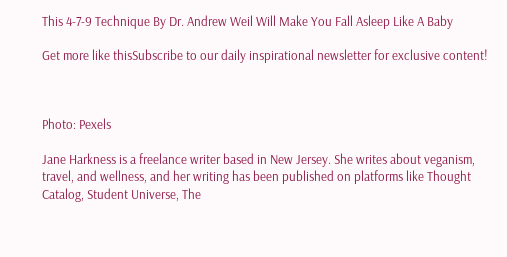This 4-7-9 Technique By Dr. Andrew Weil Will Make You Fall Asleep Like A Baby

Get more like thisSubscribe to our daily inspirational newsletter for exclusive content!



Photo: Pexels

Jane Harkness is a freelance writer based in New Jersey. She writes about veganism, travel, and wellness, and her writing has been published on platforms like Thought Catalog, Student Universe, The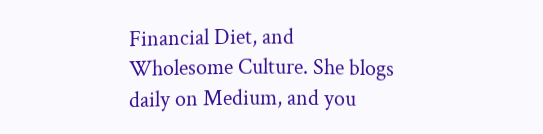Financial Diet, and Wholesome Culture. She blogs daily on Medium, and you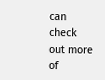can check out more of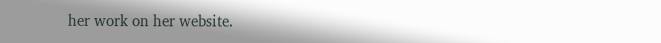her work on her website.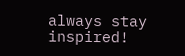always stay inspired!